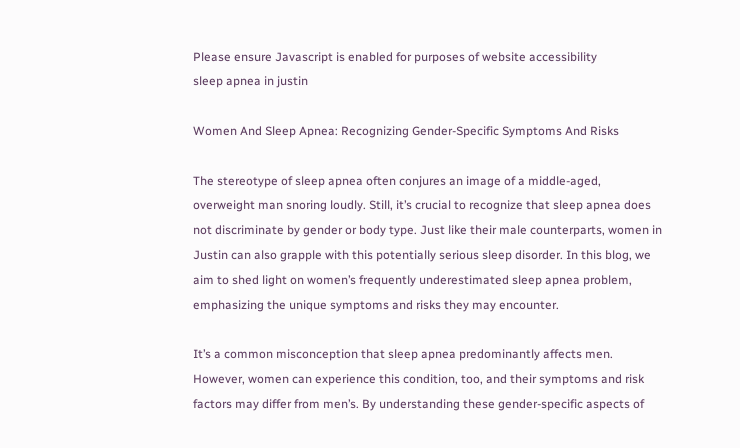Please ensure Javascript is enabled for purposes of website accessibility
sleep apnea in justin

Women And Sleep Apnea: Recognizing Gender-Specific Symptoms And Risks

The stereotype of sleep apnea often conjures an image of a middle-aged, overweight man snoring loudly. Still, it’s crucial to recognize that sleep apnea does not discriminate by gender or body type. Just like their male counterparts, women in Justin can also grapple with this potentially serious sleep disorder. In this blog, we aim to shed light on women’s frequently underestimated sleep apnea problem, emphasizing the unique symptoms and risks they may encounter.

It’s a common misconception that sleep apnea predominantly affects men. However, women can experience this condition, too, and their symptoms and risk factors may differ from men’s. By understanding these gender-specific aspects of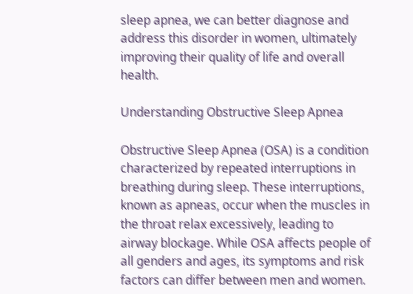sleep apnea, we can better diagnose and address this disorder in women, ultimately improving their quality of life and overall health.

Understanding Obstructive Sleep Apnea

Obstructive Sleep Apnea (OSA) is a condition characterized by repeated interruptions in breathing during sleep. These interruptions, known as apneas, occur when the muscles in the throat relax excessively, leading to airway blockage. While OSA affects people of all genders and ages, its symptoms and risk factors can differ between men and women.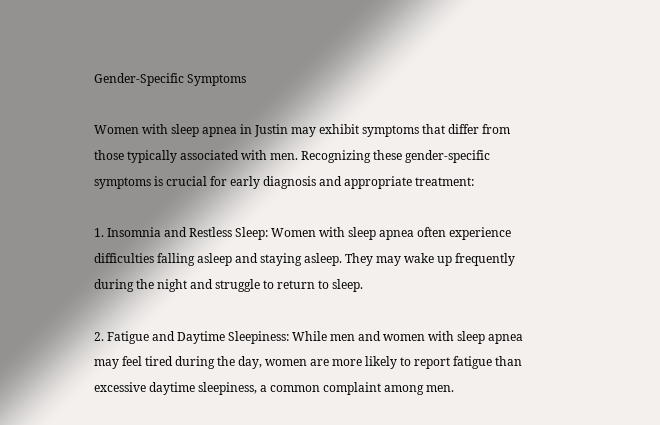Gender-Specific Symptoms

Women with sleep apnea in Justin may exhibit symptoms that differ from those typically associated with men. Recognizing these gender-specific symptoms is crucial for early diagnosis and appropriate treatment:

1. Insomnia and Restless Sleep: Women with sleep apnea often experience difficulties falling asleep and staying asleep. They may wake up frequently during the night and struggle to return to sleep.

2. Fatigue and Daytime Sleepiness: While men and women with sleep apnea may feel tired during the day, women are more likely to report fatigue than excessive daytime sleepiness, a common complaint among men.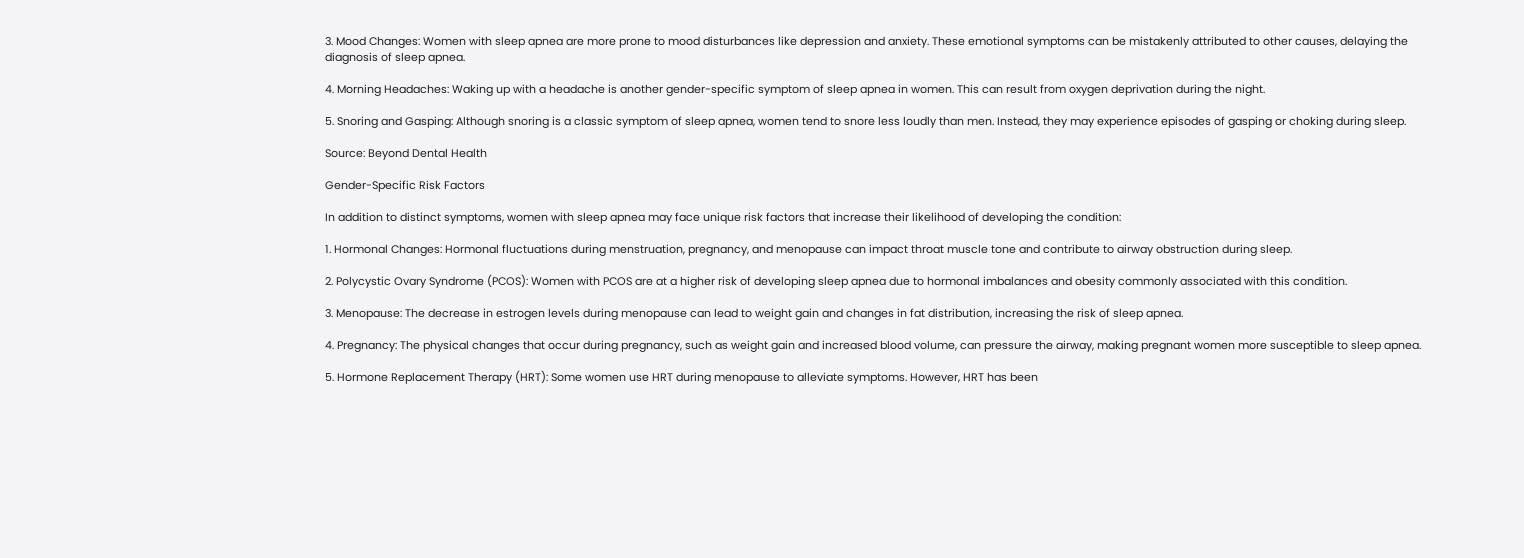3. Mood Changes: Women with sleep apnea are more prone to mood disturbances like depression and anxiety. These emotional symptoms can be mistakenly attributed to other causes, delaying the diagnosis of sleep apnea.

4. Morning Headaches: Waking up with a headache is another gender-specific symptom of sleep apnea in women. This can result from oxygen deprivation during the night.

5. Snoring and Gasping: Although snoring is a classic symptom of sleep apnea, women tend to snore less loudly than men. Instead, they may experience episodes of gasping or choking during sleep.

Source: Beyond Dental Health

Gender-Specific Risk Factors

In addition to distinct symptoms, women with sleep apnea may face unique risk factors that increase their likelihood of developing the condition:

1. Hormonal Changes: Hormonal fluctuations during menstruation, pregnancy, and menopause can impact throat muscle tone and contribute to airway obstruction during sleep.

2. Polycystic Ovary Syndrome (PCOS): Women with PCOS are at a higher risk of developing sleep apnea due to hormonal imbalances and obesity commonly associated with this condition.

3. Menopause: The decrease in estrogen levels during menopause can lead to weight gain and changes in fat distribution, increasing the risk of sleep apnea.

4. Pregnancy: The physical changes that occur during pregnancy, such as weight gain and increased blood volume, can pressure the airway, making pregnant women more susceptible to sleep apnea.

5. Hormone Replacement Therapy (HRT): Some women use HRT during menopause to alleviate symptoms. However, HRT has been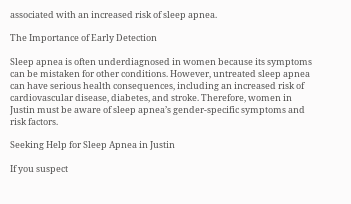associated with an increased risk of sleep apnea.

The Importance of Early Detection

Sleep apnea is often underdiagnosed in women because its symptoms can be mistaken for other conditions. However, untreated sleep apnea can have serious health consequences, including an increased risk of cardiovascular disease, diabetes, and stroke. Therefore, women in Justin must be aware of sleep apnea’s gender-specific symptoms and risk factors.

Seeking Help for Sleep Apnea in Justin

If you suspect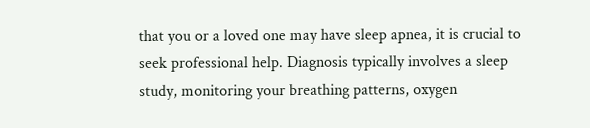that you or a loved one may have sleep apnea, it is crucial to seek professional help. Diagnosis typically involves a sleep study, monitoring your breathing patterns, oxygen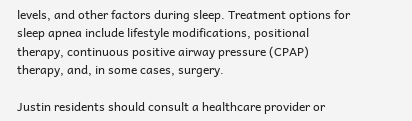levels, and other factors during sleep. Treatment options for sleep apnea include lifestyle modifications, positional therapy, continuous positive airway pressure (CPAP) therapy, and, in some cases, surgery.

Justin residents should consult a healthcare provider or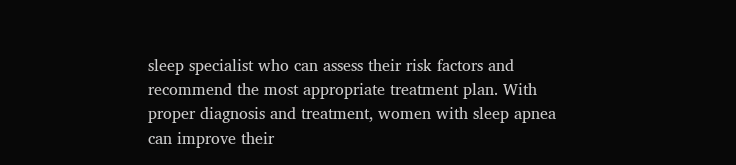sleep specialist who can assess their risk factors and recommend the most appropriate treatment plan. With proper diagnosis and treatment, women with sleep apnea can improve their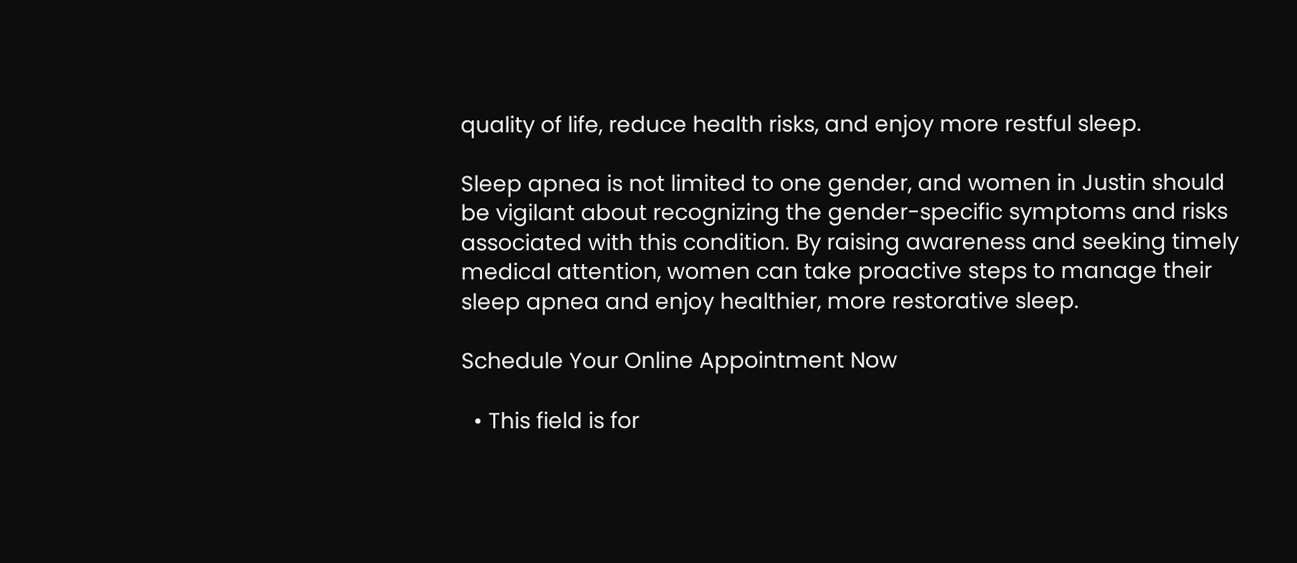quality of life, reduce health risks, and enjoy more restful sleep.

Sleep apnea is not limited to one gender, and women in Justin should be vigilant about recognizing the gender-specific symptoms and risks associated with this condition. By raising awareness and seeking timely medical attention, women can take proactive steps to manage their sleep apnea and enjoy healthier, more restorative sleep.

Schedule Your Online Appointment Now

  • This field is for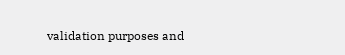validation purposes and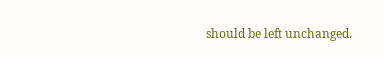should be left unchanged.